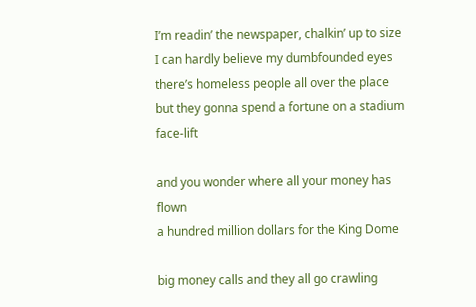I’m readin’ the newspaper, chalkin’ up to size
I can hardly believe my dumbfounded eyes
there’s homeless people all over the place
but they gonna spend a fortune on a stadium face-lift

and you wonder where all your money has flown
a hundred million dollars for the King Dome

big money calls and they all go crawling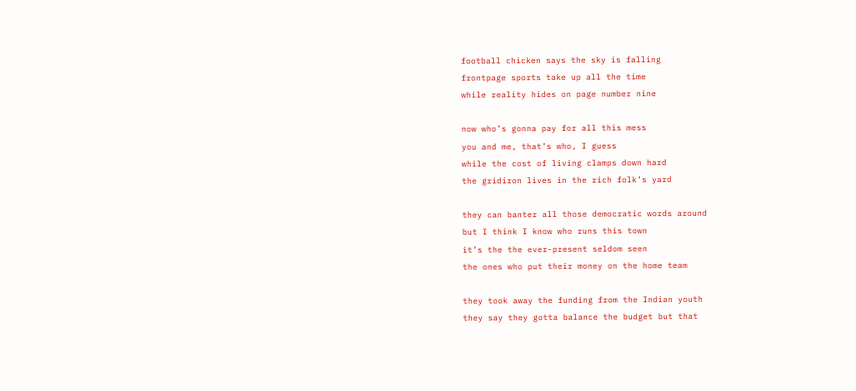football chicken says the sky is falling
frontpage sports take up all the time
while reality hides on page number nine

now who’s gonna pay for all this mess
you and me, that’s who, I guess
while the cost of living clamps down hard
the gridiron lives in the rich folk’s yard

they can banter all those democratic words around
but I think I know who runs this town
it’s the the ever-present seldom seen
the ones who put their money on the home team

they took away the funding from the Indian youth
they say they gotta balance the budget but that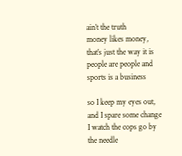ain’t the truth
money likes money, that’s just the way it is
people are people and sports is a business

so I keep my eyes out, and I spare some change
I watch the cops go by the needle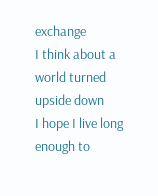exchange
I think about a world turned upside down
I hope I live long enough to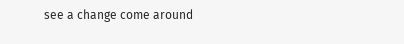see a change come around